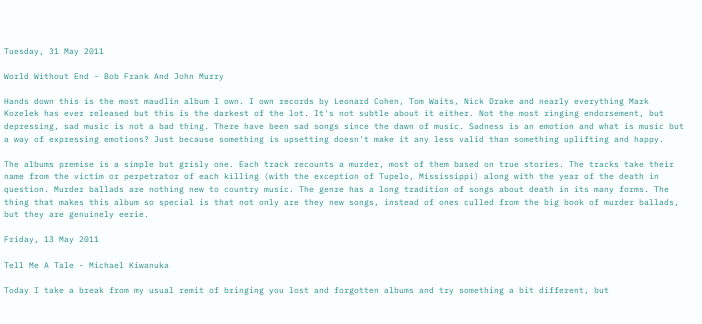Tuesday, 31 May 2011

World Without End - Bob Frank And John Murry

Hands down this is the most maudlin album I own. I own records by Leonard Cohen, Tom Waits, Nick Drake and nearly everything Mark Kozelek has ever released but this is the darkest of the lot. It's not subtle about it either. Not the most ringing endorsement, but depressing, sad music is not a bad thing. There have been sad songs since the dawn of music. Sadness is an emotion and what is music but a way of expressing emotions? Just because something is upsetting doesn't make it any less valid than something uplifting and happy.

The albums premise is a simple but grisly one. Each track recounts a murder, most of them based on true stories. The tracks take their name from the victim or perpetrator of each killing (with the exception of Tupelo, Mississippi) along with the year of the death in question. Murder ballads are nothing new to country music. The genre has a long tradition of songs about death in its many forms. The thing that makes this album so special is that not only are they new songs, instead of ones culled from the big book of murder ballads, but they are genuinely eerie.

Friday, 13 May 2011

Tell Me A Tale - Michael Kiwanuka

Today I take a break from my usual remit of bringing you lost and forgotten albums and try something a bit different, but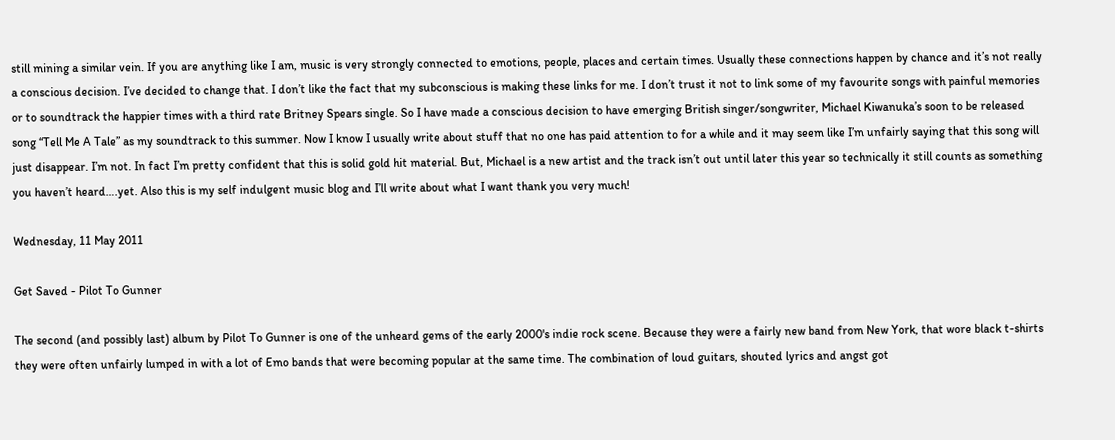still mining a similar vein. If you are anything like I am, music is very strongly connected to emotions, people, places and certain times. Usually these connections happen by chance and it’s not really a conscious decision. I’ve decided to change that. I don’t like the fact that my subconscious is making these links for me. I don’t trust it not to link some of my favourite songs with painful memories or to soundtrack the happier times with a third rate Britney Spears single. So I have made a conscious decision to have emerging British singer/songwriter, Michael Kiwanuka’s soon to be released song “Tell Me A Tale” as my soundtrack to this summer. Now I know I usually write about stuff that no one has paid attention to for a while and it may seem like I’m unfairly saying that this song will just disappear. I’m not. In fact I’m pretty confident that this is solid gold hit material. But, Michael is a new artist and the track isn’t out until later this year so technically it still counts as something you haven’t heard….yet. Also this is my self indulgent music blog and I’ll write about what I want thank you very much!

Wednesday, 11 May 2011

Get Saved - Pilot To Gunner

The second (and possibly last) album by Pilot To Gunner is one of the unheard gems of the early 2000's indie rock scene. Because they were a fairly new band from New York, that wore black t-shirts they were often unfairly lumped in with a lot of Emo bands that were becoming popular at the same time. The combination of loud guitars, shouted lyrics and angst got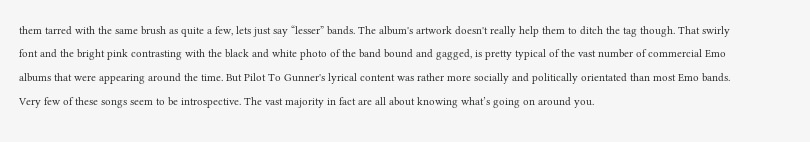them tarred with the same brush as quite a few, lets just say “lesser” bands. The album's artwork doesn't really help them to ditch the tag though. That swirly font and the bright pink contrasting with the black and white photo of the band bound and gagged, is pretty typical of the vast number of commercial Emo albums that were appearing around the time. But Pilot To Gunner's lyrical content was rather more socially and politically orientated than most Emo bands. Very few of these songs seem to be introspective. The vast majority in fact are all about knowing what’s going on around you.